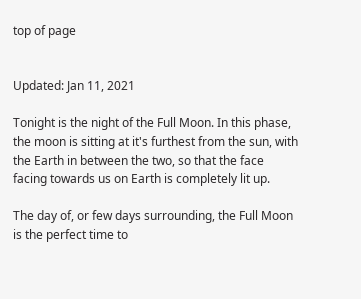top of page


Updated: Jan 11, 2021

Tonight is the night of the Full Moon. In this phase, the moon is sitting at it's furthest from the sun, with the Earth in between the two, so that the face facing towards us on Earth is completely lit up.

The day of, or few days surrounding, the Full Moon is the perfect time to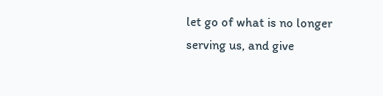let go of what is no longer serving us, and give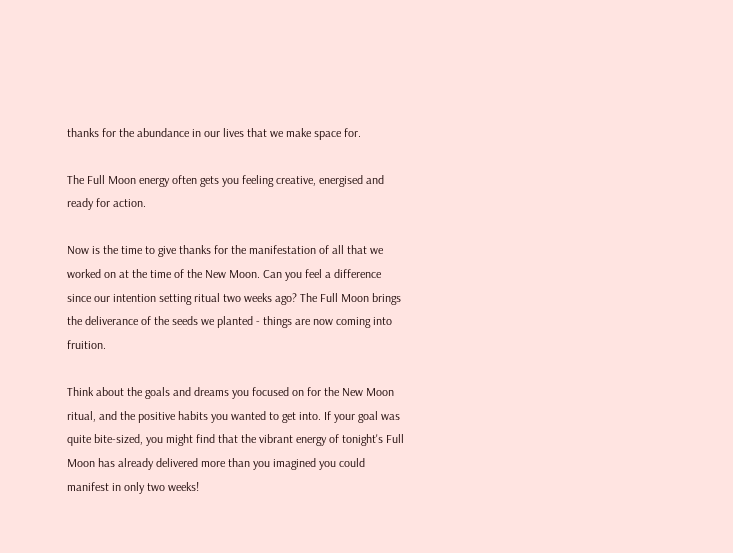thanks for the abundance in our lives that we make space for.

The Full Moon energy often gets you feeling creative, energised and ready for action.

Now is the time to give thanks for the manifestation of all that we worked on at the time of the New Moon. Can you feel a difference since our intention setting ritual two weeks ago? The Full Moon brings the deliverance of the seeds we planted - things are now coming into fruition.

Think about the goals and dreams you focused on for the New Moon ritual, and the positive habits you wanted to get into. If your goal was quite bite-sized, you might find that the vibrant energy of tonight's Full Moon has already delivered more than you imagined you could manifest in only two weeks!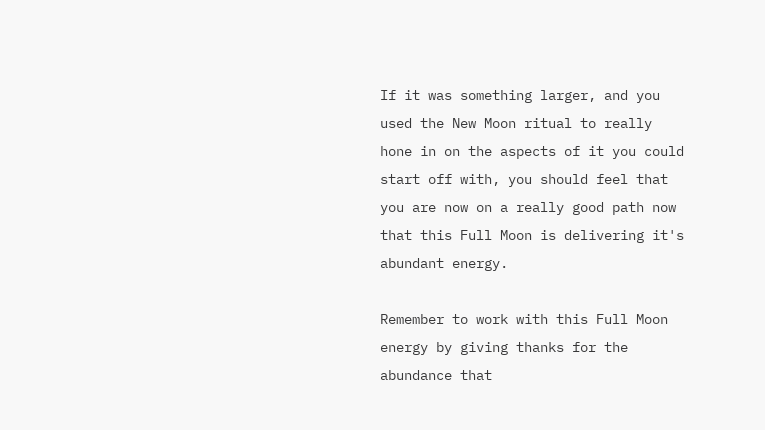If it was something larger, and you used the New Moon ritual to really hone in on the aspects of it you could start off with, you should feel that you are now on a really good path now that this Full Moon is delivering it's abundant energy.

Remember to work with this Full Moon energy by giving thanks for the abundance that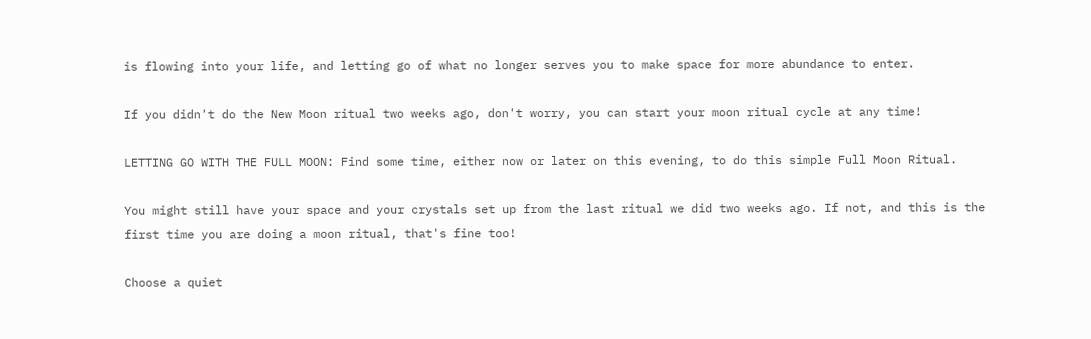is flowing into your life, and letting go of what no longer serves you to make space for more abundance to enter.

If you didn't do the New Moon ritual two weeks ago, don't worry, you can start your moon ritual cycle at any time!

LETTING GO WITH THE FULL MOON: Find some time, either now or later on this evening, to do this simple Full Moon Ritual.

You might still have your space and your crystals set up from the last ritual we did two weeks ago. If not, and this is the first time you are doing a moon ritual, that's fine too!

Choose a quiet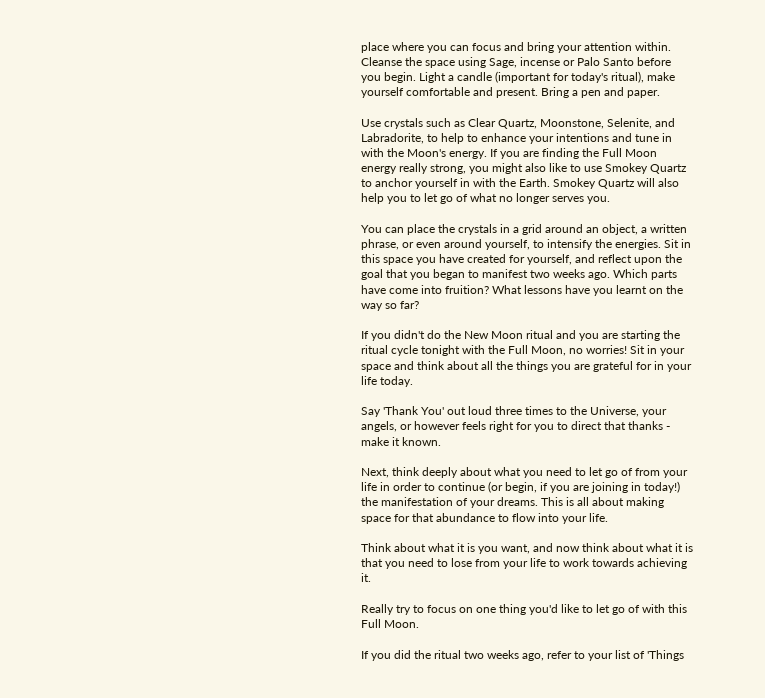place where you can focus and bring your attention within. Cleanse the space using Sage, incense or Palo Santo before you begin. Light a candle (important for today's ritual), make yourself comfortable and present. Bring a pen and paper.

Use crystals such as Clear Quartz, Moonstone, Selenite, and Labradorite, to help to enhance your intentions and tune in with the Moon's energy. If you are finding the Full Moon energy really strong, you might also like to use Smokey Quartz to anchor yourself in with the Earth. Smokey Quartz will also help you to let go of what no longer serves you.

You can place the crystals in a grid around an object, a written phrase, or even around yourself, to intensify the energies. Sit in this space you have created for yourself, and reflect upon the goal that you began to manifest two weeks ago. Which parts have come into fruition? What lessons have you learnt on the way so far?

If you didn't do the New Moon ritual and you are starting the ritual cycle tonight with the Full Moon, no worries! Sit in your space and think about all the things you are grateful for in your life today.

Say 'Thank You' out loud three times to the Universe, your angels, or however feels right for you to direct that thanks - make it known.

Next, think deeply about what you need to let go of from your life in order to continue (or begin, if you are joining in today!) the manifestation of your dreams. This is all about making space for that abundance to flow into your life.

Think about what it is you want, and now think about what it is that you need to lose from your life to work towards achieving it.

Really try to focus on one thing you'd like to let go of with this Full Moon.

If you did the ritual two weeks ago, refer to your list of 'Things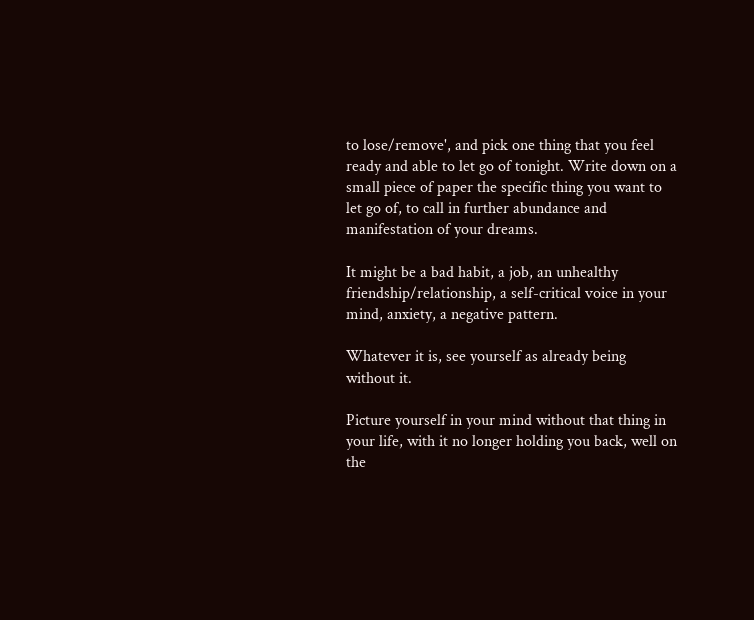to lose/remove', and pick one thing that you feel ready and able to let go of tonight. Write down on a small piece of paper the specific thing you want to let go of, to call in further abundance and manifestation of your dreams.

It might be a bad habit, a job, an unhealthy friendship/relationship, a self-critical voice in your mind, anxiety, a negative pattern.

Whatever it is, see yourself as already being without it.

Picture yourself in your mind without that thing in your life, with it no longer holding you back, well on the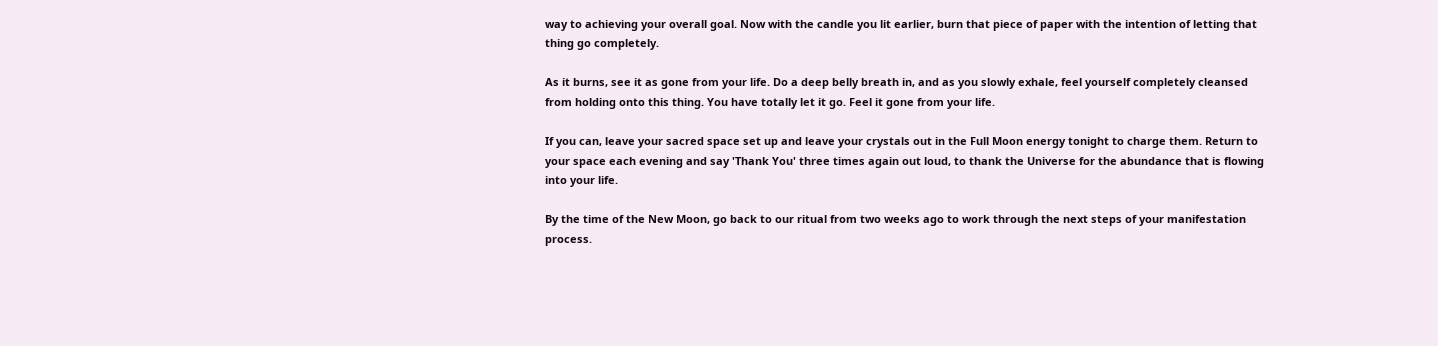way to achieving your overall goal. Now with the candle you lit earlier, burn that piece of paper with the intention of letting that thing go completely.

As it burns, see it as gone from your life. Do a deep belly breath in, and as you slowly exhale, feel yourself completely cleansed from holding onto this thing. You have totally let it go. Feel it gone from your life.

If you can, leave your sacred space set up and leave your crystals out in the Full Moon energy tonight to charge them. Return to your space each evening and say 'Thank You' three times again out loud, to thank the Universe for the abundance that is flowing into your life.

By the time of the New Moon, go back to our ritual from two weeks ago to work through the next steps of your manifestation process.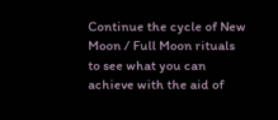Continue the cycle of New Moon / Full Moon rituals to see what you can achieve with the aid of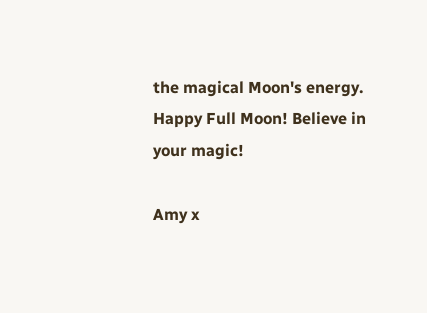the magical Moon's energy. Happy Full Moon! Believe in your magic!

Amy x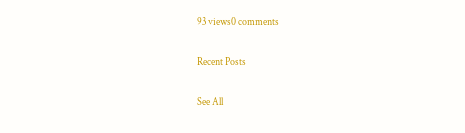93 views0 comments

Recent Posts

See All